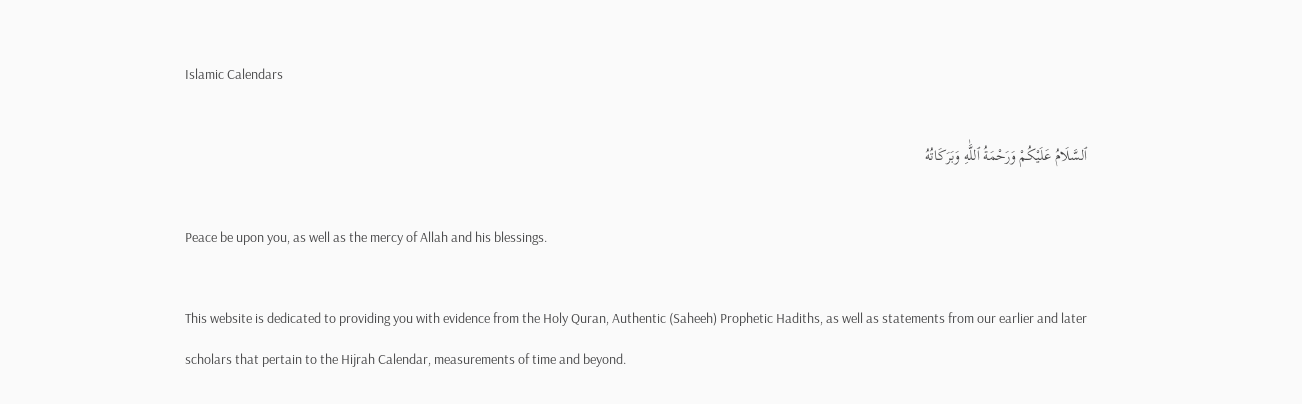Islamic Calendars

ٱلسَّلَامُ عَلَيْكُمْ وَرَحْمَةُ ٱللَّٰهِ وَبَرَكَاتُهُ

Peace be upon you, as well as the mercy of Allah and his blessings.

This website is dedicated to providing you with evidence from the Holy Quran, Authentic (Saheeh) Prophetic Hadiths, as well as statements from our earlier and later scholars that pertain to the Hijrah Calendar, measurements of time and beyond.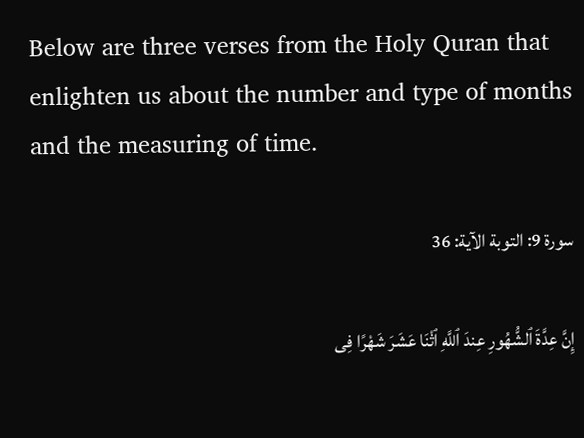Below are three verses from the Holy Quran that enlighten us about the number and type of months and the measuring of time.

سورة 9: التوبة الآية: 36

إِنَّ عِدَّةَ ٱلشُّهُورِ عِندَ ٱللَّهِ ٱثْنَا عَشَرَ شَهْرًا فِى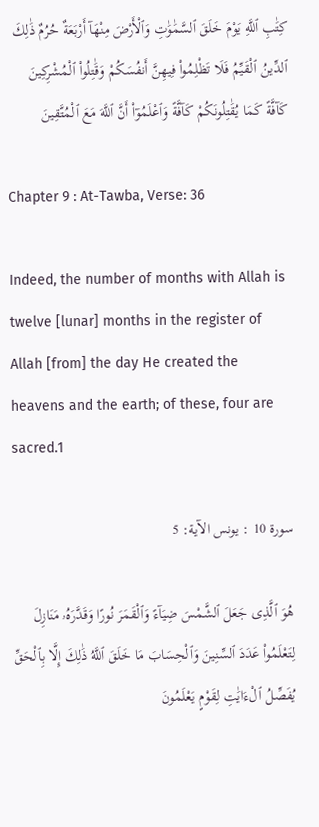كِتَٰبِ ٱللَّهِ يَوْمَ خَلَقَ ٱلسَّمَٰوَٰتِ وَٱلْأَرْضَ مِنْهَآ أَرْبَعَةٌ حُرُمٌ ذَٰلِكَ ٱلدِّينُ ٱلْقَيِّمُ فَلَا تَظْلِمُوا۟ فِيهِنَّ أَنفُسَكُمْ وَقَٰتِلُوا۟ ٱلْمُشْرِكِينَ كَآفَّةً كَمَا يُقَٰتِلُونَكُمْ كَآفَّةً وَٱعْلَمُوٓا۟ أَنَّ ٱللَّهَ مَعَ ٱلْمُتَّقِينَ

Chapter 9 : At-Tawba, Verse: 36

Indeed, the number of months with Allah is twelve [lunar] months in the register of Allah [from] the day He created the heavens and the earth; of these, four are sacred.1

سورة 10 : يونس الآية: 5

هُوَ ٱلَّذِى جَعَلَ ٱلشَّمْسَ ضِيَآءً وَٱلْقَمَرَ نُورًا وَقَدَّرَهُۥ مَنَازِلَ لِتَعْلَمُوا۟ عَدَدَ ٱلسِّنِينَ وَٱلْحِسَابَ مَا خَلَقَ ٱللَّهُ ذَٰلِكَ إِلَّا بِٱلْحَقِّ يُفَصِّلُ ٱلْءَايَٰتِ لِقَوْمٍ يَعْلَمُونَ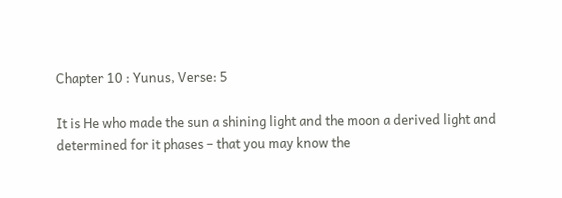Chapter 10 : Yunus, Verse: 5

It is He who made the sun a shining light and the moon a derived light and determined for it phases – that you may know the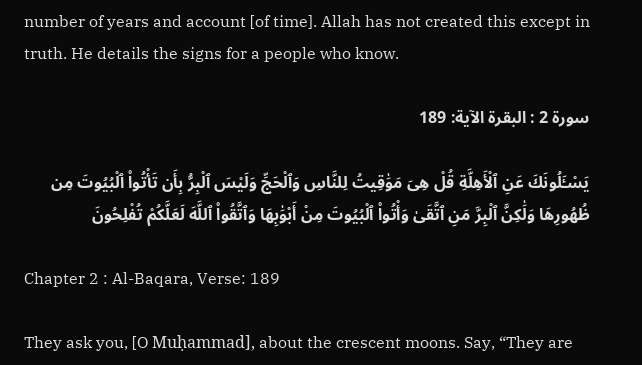number of years and account [of time]. Allah has not created this except in truth. He details the signs for a people who know.

سورة 2 : البقرة الآية: 189

يَسْـَٔلُونَكَ عَنِ ٱلْأَهِلَّةِ قُلْ هِىَ مَوَٰقِيتُ لِلنَّاسِ وَٱلْحَجِّ وَلَيْسَ ٱلْبِرُّ بِأَن تَأْتُوا۟ ٱلْبُيُوتَ مِن ظُهُورِهَا وَلَٰكِنَّ ٱلْبِرَّ مَنِ ٱتَّقَىٰ وَأْتُوا۟ ٱلْبُيُوتَ مِنْ أَبْوَٰبِهَا وَٱتَّقُوا۟ ٱللَّهَ لَعَلَّكُمْ تُفْلِحُونَ

Chapter 2 : Al-Baqara, Verse: 189

They ask you, [O Muḥammad], about the crescent moons. Say, “They are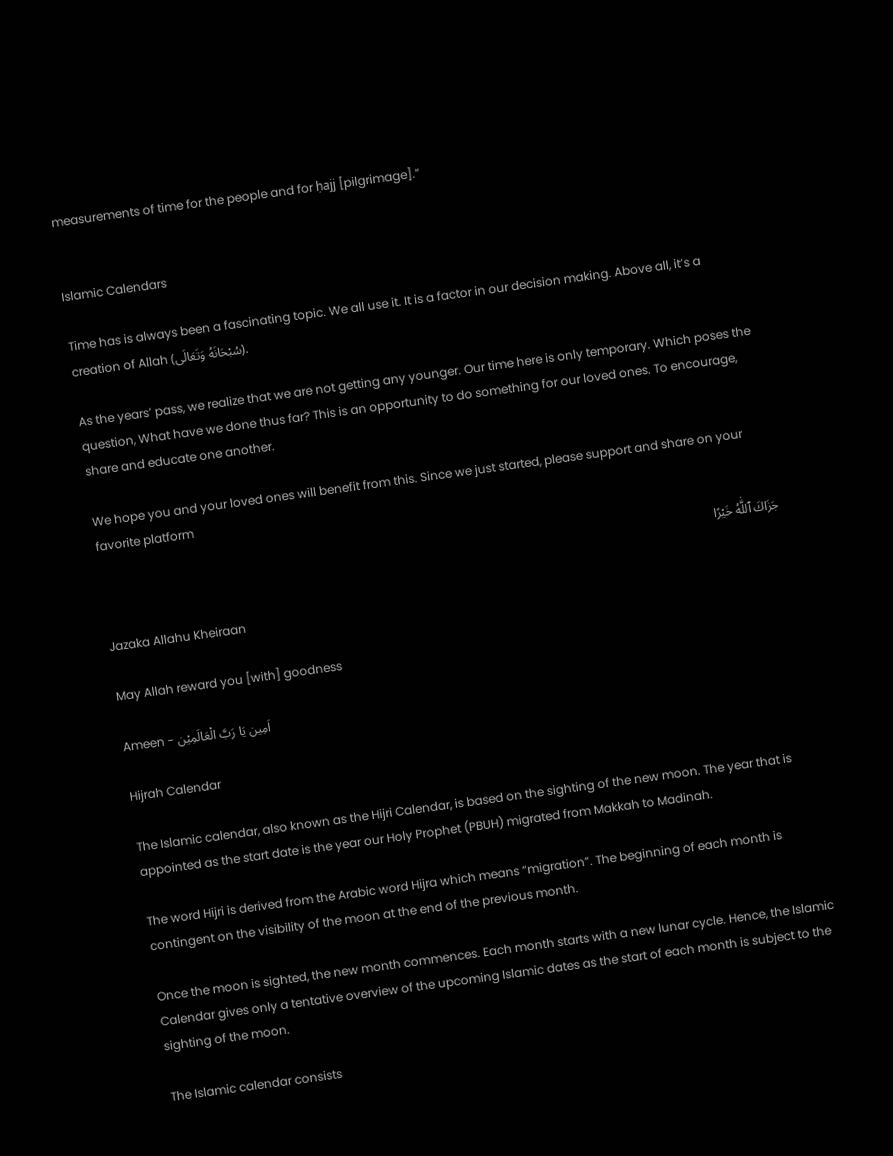measurements of time for the people and for ḥajj [pilgrimage].”


Islamic Calendars

Time has is always been a fascinating topic. We all use it. It is a factor in our decision making. Above all, it’s a creation of Allah (سُبْحَانَهُ وَتَعَالَى).

As the years’ pass, we realize that we are not getting any younger. Our time here is only temporary. Which poses the question, What have we done thus far? This is an opportunity to do something for our loved ones. To encourage, share and educate one another.

We hope you and your loved ones will benefit from this. Since we just started, please support and share on your favorite platform

جَزَاكَ ٱللَّٰهُ خَيْرًا

Jazaka Allahu Kheiraan

May Allah reward you [with] goodness

Ameen - اَمِين يَا رَبَّ الْعَالَمِيْن

Hijrah Calendar

The Islamic calendar, also known as the Hijri Calendar, is based on the sighting of the new moon. The year that is appointed as the start date is the year our Holy Prophet (PBUH) migrated from Makkah to Madinah.

The word Hijri is derived from the Arabic word Hijra which means “migration”. The beginning of each month is contingent on the visibility of the moon at the end of the previous month.

Once the moon is sighted, the new month commences. Each month starts with a new lunar cycle. Hence, the Islamic Calendar gives only a tentative overview of the upcoming Islamic dates as the start of each month is subject to the sighting of the moon.

The Islamic calendar consists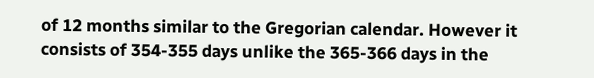of 12 months similar to the Gregorian calendar. However it consists of 354-355 days unlike the 365-366 days in the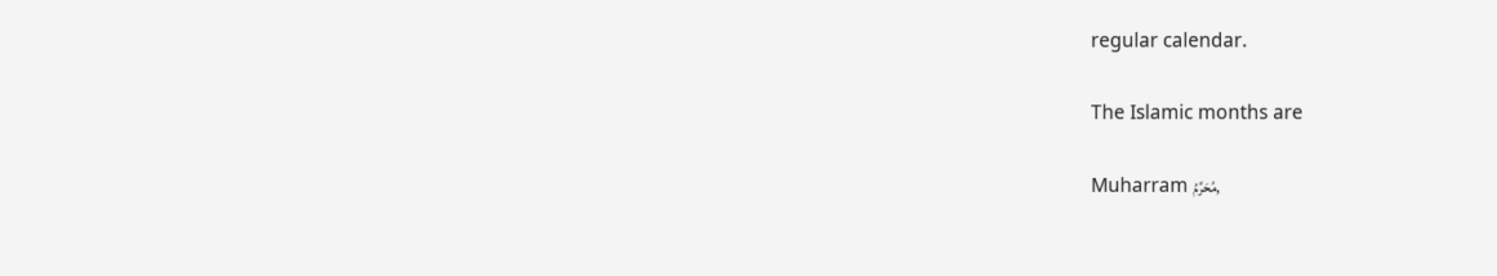regular calendar.

The Islamic months are

Muharram مُحَرَّمُ,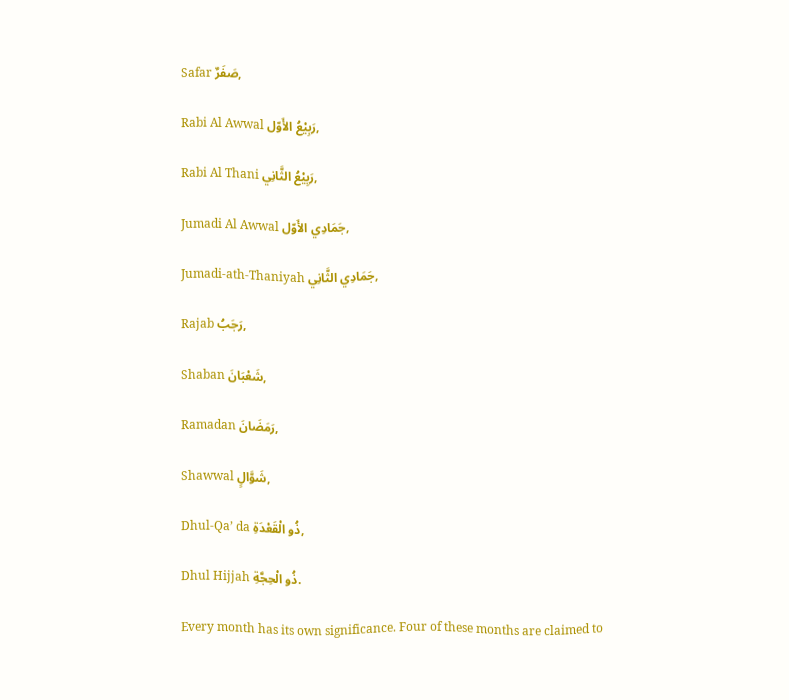Safar صَفَرٌ,

Rabi Al Awwal رَبِيْعُ الأَوّل,

Rabi Al Thani رَبِيْعُ الثَّانِي,

Jumadi Al Awwal جَمَادِي الأَوّل,

Jumadi-ath-Thaniyah جَمَادِي الثَّانِي,

Rajab رَجَبُ,

Shaban شَعْبَانَ,

Ramadan رَمَضَانَ,

Shawwal شَوَّالٍ,

Dhul-Qa’ da ذُو الْقَعْدَةِ,

Dhul Hijjah ذُو الْحِجَّةِ.

Every month has its own significance. Four of these months are claimed to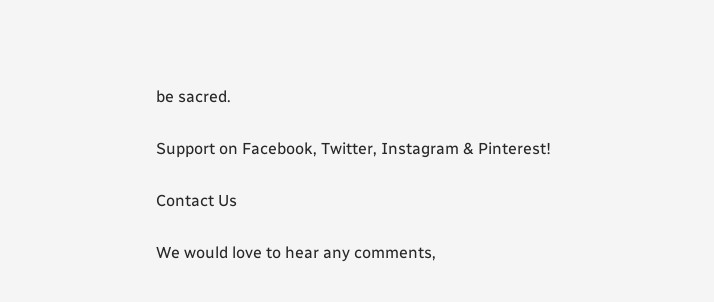be sacred.

Support on Facebook, Twitter, Instagram & Pinterest!

Contact Us

We would love to hear any comments,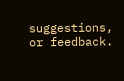suggestions, or feedback.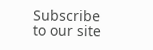Subscribe to our site